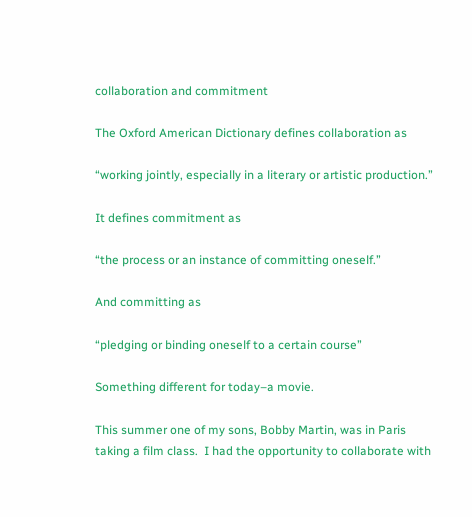collaboration and commitment

The Oxford American Dictionary defines collaboration as

“working jointly, especially in a literary or artistic production.”

It defines commitment as

“the process or an instance of committing oneself.”

And committing as

“pledging or binding oneself to a certain course”

Something different for today–a movie.

This summer one of my sons, Bobby Martin, was in Paris taking a film class.  I had the opportunity to collaborate with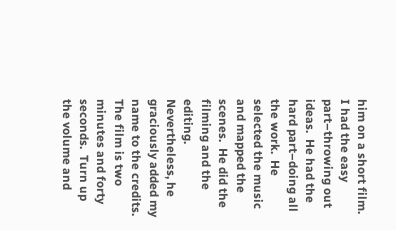him on a short film.  I had the easy part–throwing out ideas.  He had the hard part–doing all the work.  He selected the music and mapped the scenes.  He did the filming and the editing.  Nevertheless, he graciously added my name to the credits.   The film is two minutes and forty seconds.  Turn up the volume and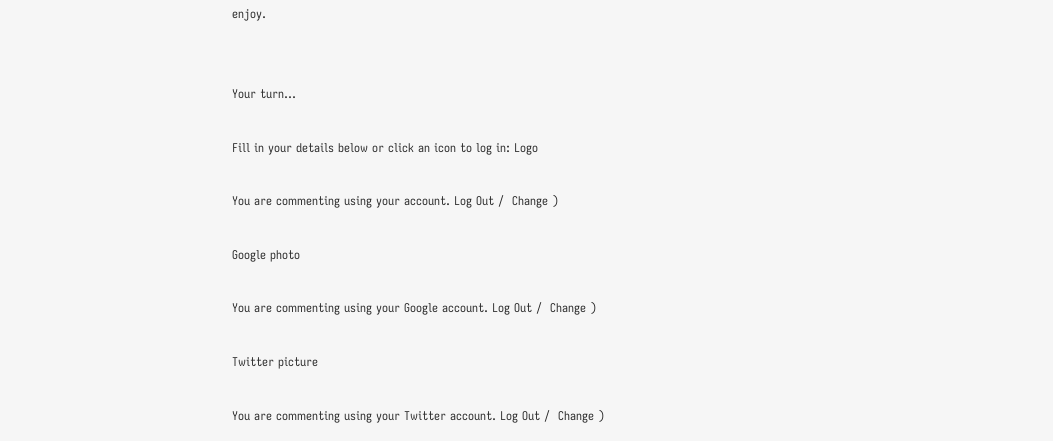enjoy.


Your turn...

Fill in your details below or click an icon to log in: Logo

You are commenting using your account. Log Out /  Change )

Google photo

You are commenting using your Google account. Log Out /  Change )

Twitter picture

You are commenting using your Twitter account. Log Out /  Change )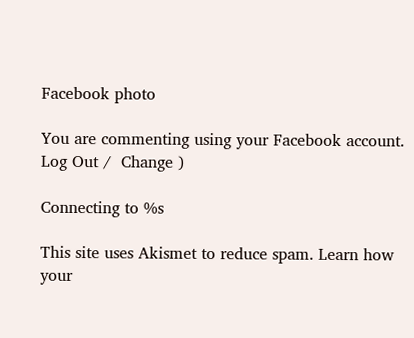Facebook photo

You are commenting using your Facebook account. Log Out /  Change )

Connecting to %s

This site uses Akismet to reduce spam. Learn how your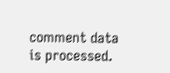comment data is processed.